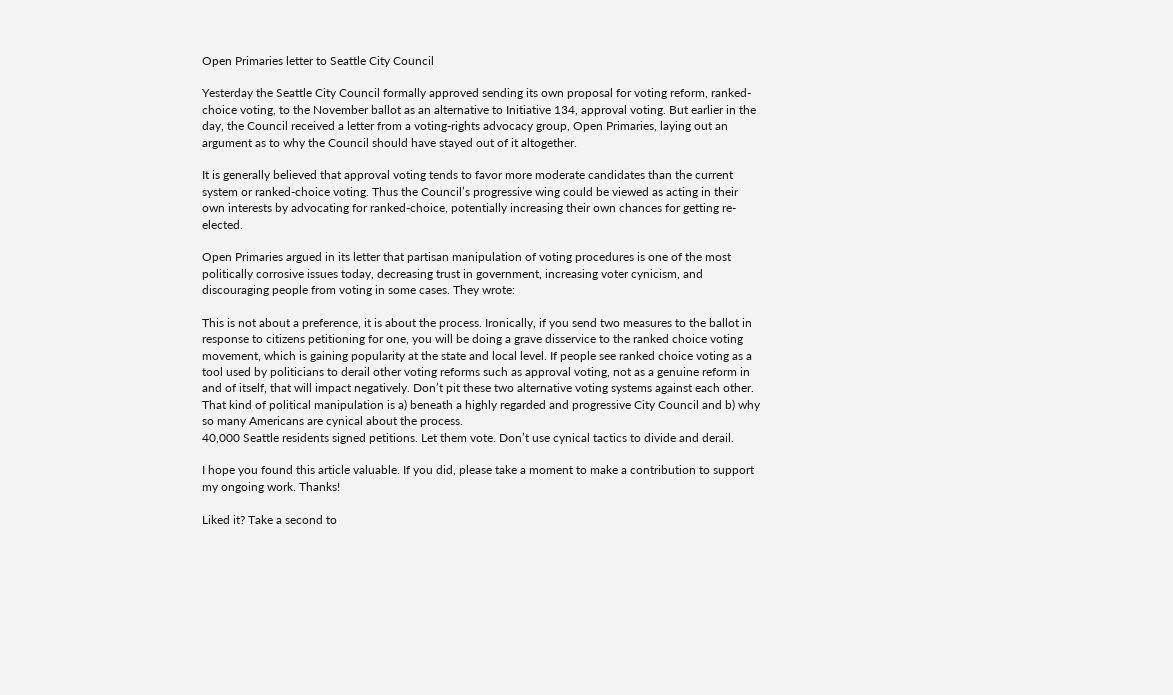Open Primaries letter to Seattle City Council

Yesterday the Seattle City Council formally approved sending its own proposal for voting reform, ranked-choice voting, to the November ballot as an alternative to Initiative 134, approval voting. But earlier in the day, the Council received a letter from a voting-rights advocacy group, Open Primaries, laying out an argument as to why the Council should have stayed out of it altogether.

It is generally believed that approval voting tends to favor more moderate candidates than the current system or ranked-choice voting. Thus the Council’s progressive wing could be viewed as acting in their own interests by advocating for ranked-choice, potentially increasing their own chances for getting re-elected.

Open Primaries argued in its letter that partisan manipulation of voting procedures is one of the most politically corrosive issues today, decreasing trust in government, increasing voter cynicism, and discouraging people from voting in some cases. They wrote:

This is not about a preference, it is about the process. Ironically, if you send two measures to the ballot in response to citizens petitioning for one, you will be doing a grave disservice to the ranked choice voting movement, which is gaining popularity at the state and local level. If people see ranked choice voting as a tool used by politicians to derail other voting reforms such as approval voting, not as a genuine reform in and of itself, that will impact negatively. Don’t pit these two alternative voting systems against each other. That kind of political manipulation is a) beneath a highly regarded and progressive City Council and b) why so many Americans are cynical about the process.
40,000 Seattle residents signed petitions. Let them vote. Don’t use cynical tactics to divide and derail.

I hope you found this article valuable. If you did, please take a moment to make a contribution to support my ongoing work. Thanks!

Liked it? Take a second to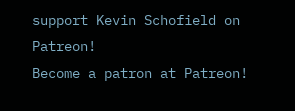support Kevin Schofield on Patreon!
Become a patron at Patreon!